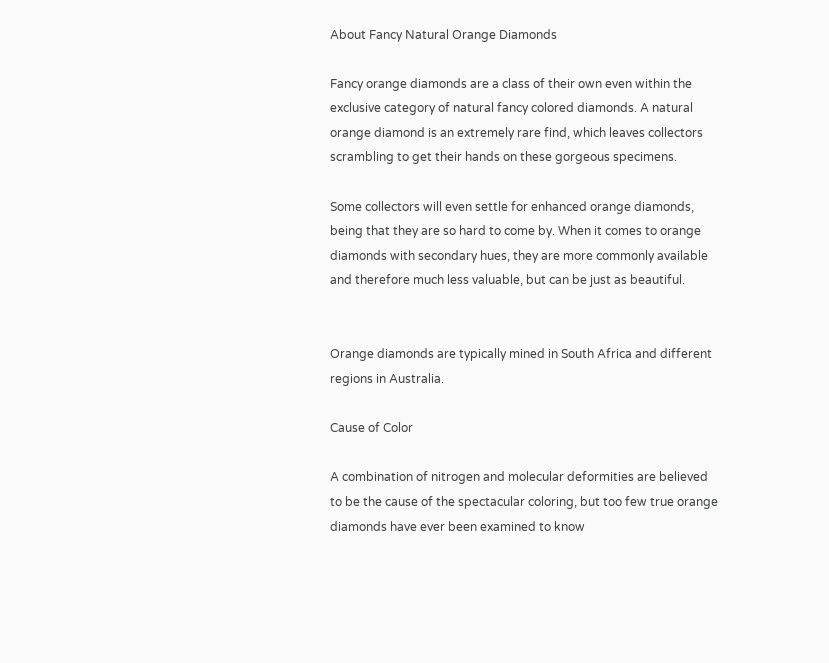About Fancy Natural Orange Diamonds

Fancy orange diamonds are a class of their own even within the exclusive category of natural fancy colored diamonds. A natural orange diamond is an extremely rare find, which leaves collectors scrambling to get their hands on these gorgeous specimens.

Some collectors will even settle for enhanced orange diamonds, being that they are so hard to come by. When it comes to orange diamonds with secondary hues, they are more commonly available and therefore much less valuable, but can be just as beautiful.


Orange diamonds are typically mined in South Africa and different regions in Australia.

Cause of Color

A combination of nitrogen and molecular deformities are believed to be the cause of the spectacular coloring, but too few true orange diamonds have ever been examined to know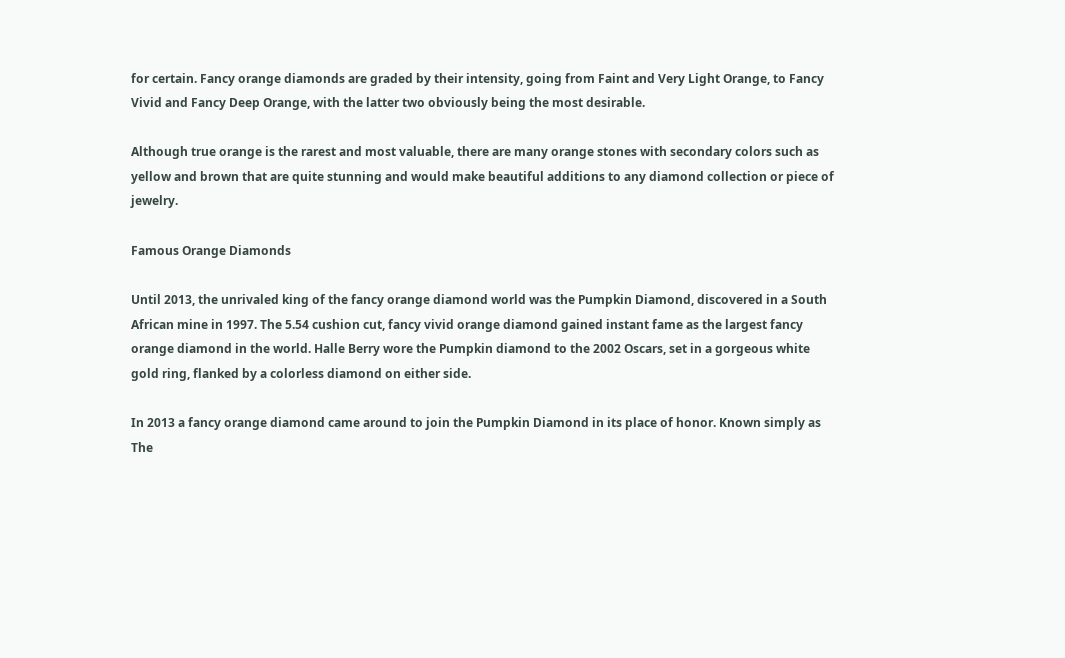for certain. Fancy orange diamonds are graded by their intensity, going from Faint and Very Light Orange, to Fancy Vivid and Fancy Deep Orange, with the latter two obviously being the most desirable.

Although true orange is the rarest and most valuable, there are many orange stones with secondary colors such as yellow and brown that are quite stunning and would make beautiful additions to any diamond collection or piece of jewelry.

Famous Orange Diamonds

Until 2013, the unrivaled king of the fancy orange diamond world was the Pumpkin Diamond, discovered in a South African mine in 1997. The 5.54 cushion cut, fancy vivid orange diamond gained instant fame as the largest fancy orange diamond in the world. Halle Berry wore the Pumpkin diamond to the 2002 Oscars, set in a gorgeous white gold ring, flanked by a colorless diamond on either side.

In 2013 a fancy orange diamond came around to join the Pumpkin Diamond in its place of honor. Known simply as The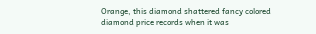Orange, this diamond shattered fancy colored diamond price records when it was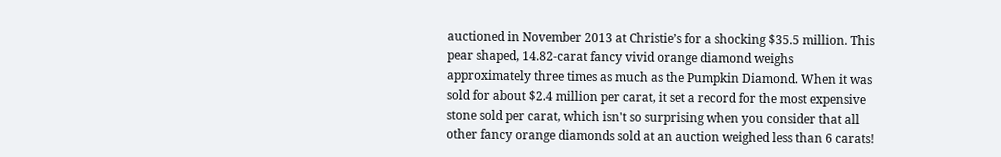auctioned in November 2013 at Christie’s for a shocking $35.5 million. This pear shaped, 14.82-carat fancy vivid orange diamond weighs approximately three times as much as the Pumpkin Diamond. When it was sold for about $2.4 million per carat, it set a record for the most expensive stone sold per carat, which isn't so surprising when you consider that all other fancy orange diamonds sold at an auction weighed less than 6 carats!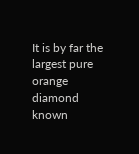It is by far the largest pure orange diamond known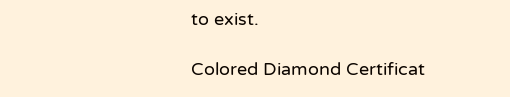to exist.

Colored Diamond Certificat